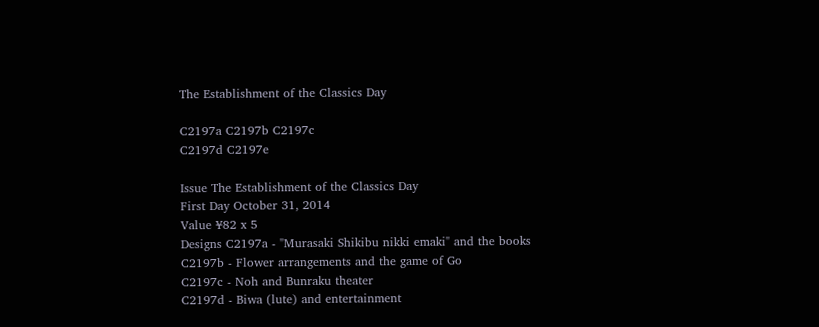The Establishment of the Classics Day

C2197a C2197b C2197c
C2197d C2197e

Issue The Establishment of the Classics Day
First Day October 31, 2014
Value ¥82 x 5
Designs C2197a - "Murasaki Shikibu nikki emaki" and the books
C2197b - Flower arrangements and the game of Go
C2197c - Noh and Bunraku theater
C2197d - Biwa (lute) and entertainment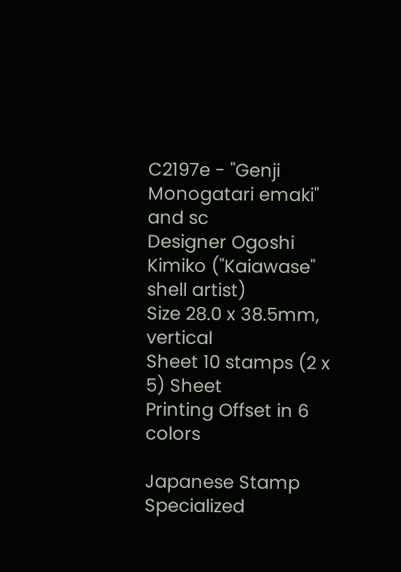C2197e - "Genji Monogatari emaki" and sc
Designer Ogoshi Kimiko ("Kaiawase" shell artist)
Size 28.0 x 38.5mm, vertical
Sheet 10 stamps (2 x 5) Sheet
Printing Offset in 6 colors

Japanese Stamp Specialized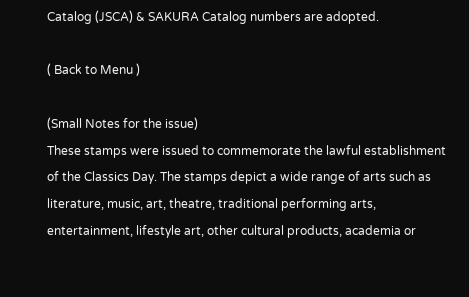Catalog (JSCA) & SAKURA Catalog numbers are adopted.

( Back to Menu )

(Small Notes for the issue)
These stamps were issued to commemorate the lawful establishment of the Classics Day. The stamps depict a wide range of arts such as literature, music, art, theatre, traditional performing arts, entertainment, lifestyle art, other cultural products, academia or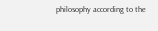philosophy according to the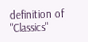definition of "Classics"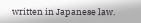written in Japanese law.